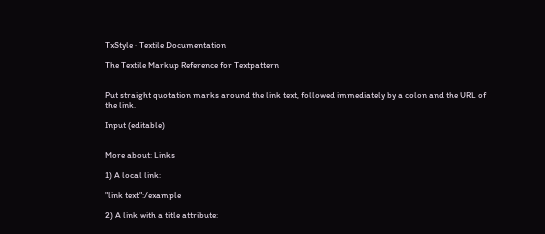TxStyle · Textile Documentation

The Textile Markup Reference for Textpattern


Put straight quotation marks around the link text, followed immediately by a colon and the URL of the link.

Input (editable)


More about: Links

1) A local link:

"link text":/example

2) A link with a title attribute: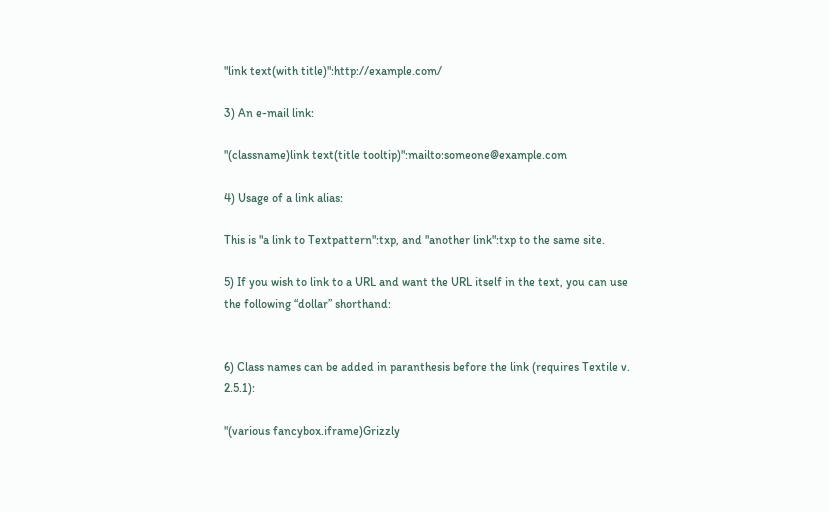"link text(with title)":http://example.com/

3) An e-mail link:

"(classname)link text(title tooltip)":mailto:someone@example.com

4) Usage of a link alias:

This is "a link to Textpattern":txp, and "another link":txp to the same site.

5) If you wish to link to a URL and want the URL itself in the text, you can use the following “dollar” shorthand:


6) Class names can be added in paranthesis before the link (requires Textile v. 2.5.1):

"(various fancybox.iframe)Grizzly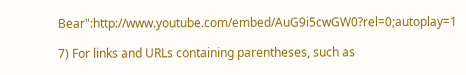Bear":http://www.youtube.com/embed/AuG9i5cwGW0?rel=0;autoplay=1

7) For links and URLs containing parentheses, such as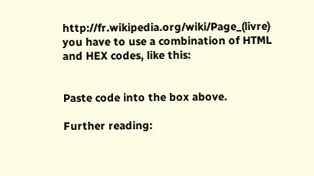http://fr.wikipedia.org/wiki/Page_(livre) you have to use a combination of HTML and HEX codes, like this:


Paste code into the box above.

Further reading: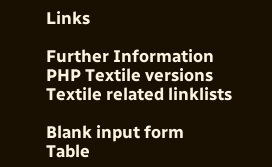Links

Further Information
PHP Textile versions
Textile related linklists

Blank input form
Table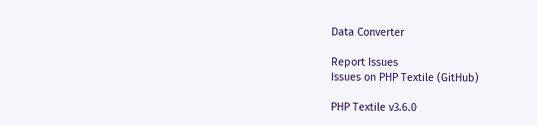Data Converter

Report Issues
Issues on PHP Textile (GitHub)

PHP Textile v3.6.0